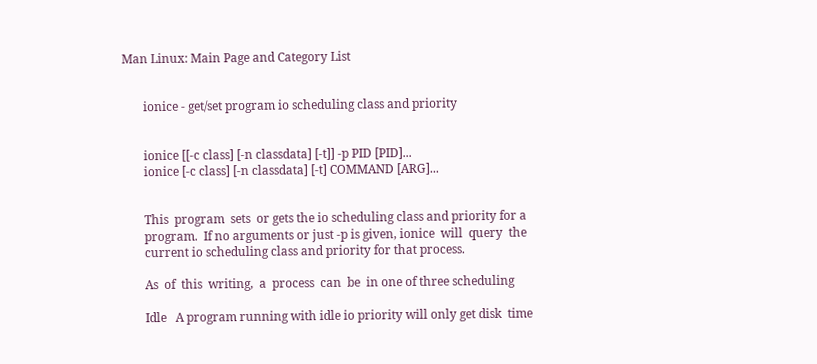Man Linux: Main Page and Category List


       ionice - get/set program io scheduling class and priority


       ionice [[-c class] [-n classdata] [-t]] -p PID [PID]...
       ionice [-c class] [-n classdata] [-t] COMMAND [ARG]...


       This  program  sets  or gets the io scheduling class and priority for a
       program.  If no arguments or just -p is given, ionice  will  query  the
       current io scheduling class and priority for that process.

       As  of  this  writing,  a  process  can  be  in one of three scheduling

       Idle   A program running with idle io priority will only get disk  time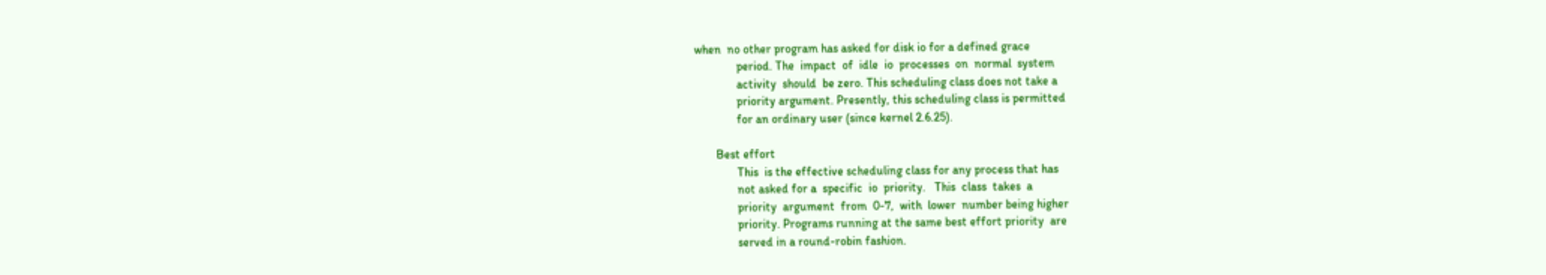when  no other program has asked for disk io for a defined grace
              period. The  impact  of  idle  io  processes  on  normal  system
              activity  should  be zero. This scheduling class does not take a
              priority argument. Presently, this scheduling class is permitted
              for an ordinary user (since kernel 2.6.25).

       Best effort
              This  is the effective scheduling class for any process that has
              not asked for a  specific  io  priority.   This  class  takes  a
              priority  argument  from  0-7,  with  lower  number being higher
              priority. Programs running at the same best effort priority  are
              served in a round-robin fashion.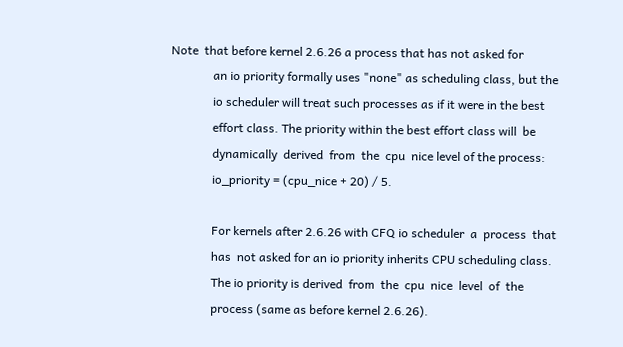Note  that before kernel 2.6.26 a process that has not asked for
              an io priority formally uses "none" as scheduling class, but the
              io scheduler will treat such processes as if it were in the best
              effort class. The priority within the best effort class will  be
              dynamically  derived  from  the  cpu  nice level of the process:
              io_priority = (cpu_nice + 20) / 5.

              For kernels after 2.6.26 with CFQ io scheduler  a  process  that
              has  not asked for an io priority inherits CPU scheduling class.
              The io priority is derived  from  the  cpu  nice  level  of  the
              process (same as before kernel 2.6.26).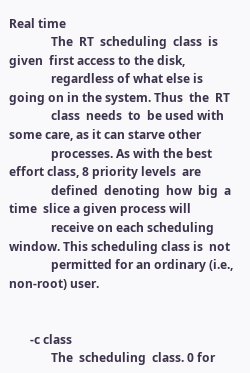Real time
              The  RT  scheduling  class  is  given  first access to the disk,
              regardless of what else is going on in the system. Thus  the  RT
              class  needs  to  be used with some care, as it can starve other
              processes. As with the best effort class, 8 priority levels  are
              defined  denoting  how  big  a  time  slice a given process will
              receive on each scheduling window. This scheduling class is  not
              permitted for an ordinary (i.e., non-root) user.


       -c class
              The  scheduling  class. 0 for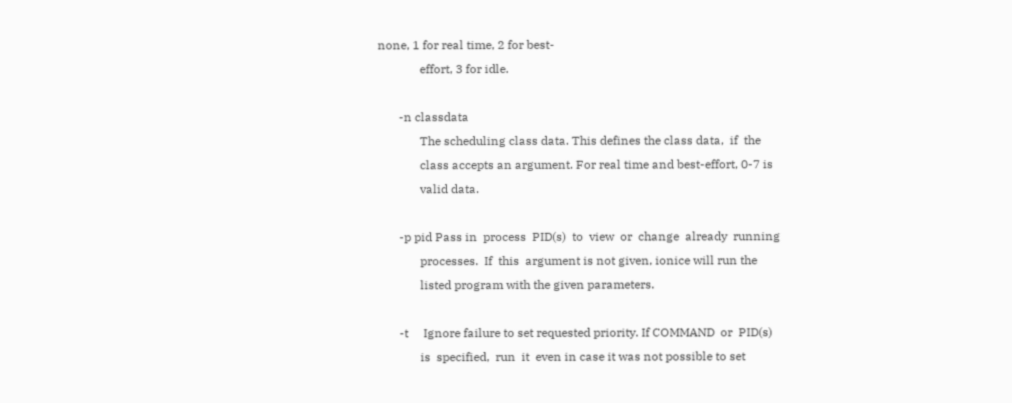none, 1 for real time, 2 for best-
              effort, 3 for idle.

       -n classdata
              The scheduling class data. This defines the class data,  if  the
              class accepts an argument. For real time and best-effort, 0-7 is
              valid data.

       -p pid Pass in  process  PID(s)  to  view  or  change  already  running
              processes.  If  this  argument is not given, ionice will run the
              listed program with the given parameters.

       -t     Ignore failure to set requested priority. If COMMAND  or  PID(s)
              is  specified,  run  it  even in case it was not possible to set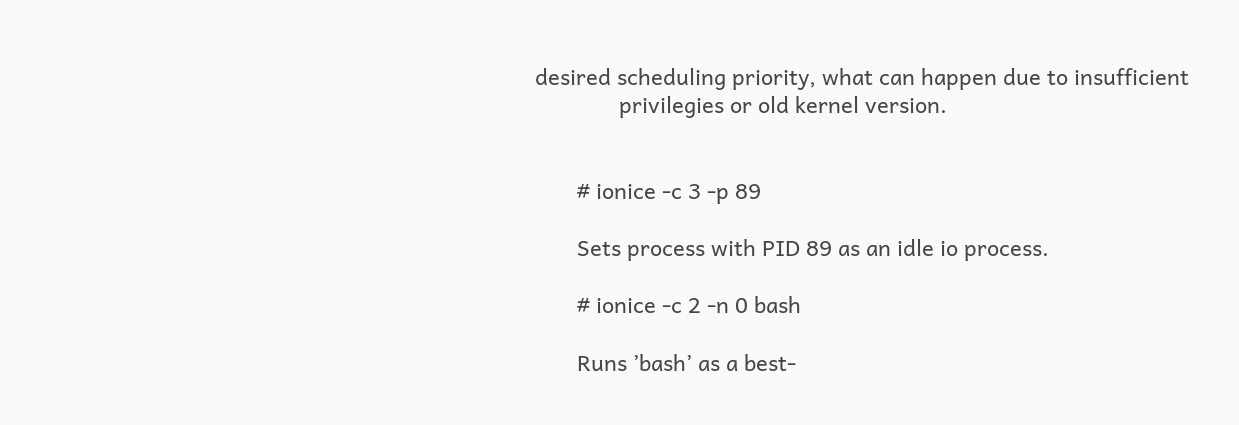desired scheduling priority, what can happen due to insufficient
              privilegies or old kernel version.


       # ionice -c 3 -p 89

       Sets process with PID 89 as an idle io process.

       # ionice -c 2 -n 0 bash

       Runs ’bash’ as a best-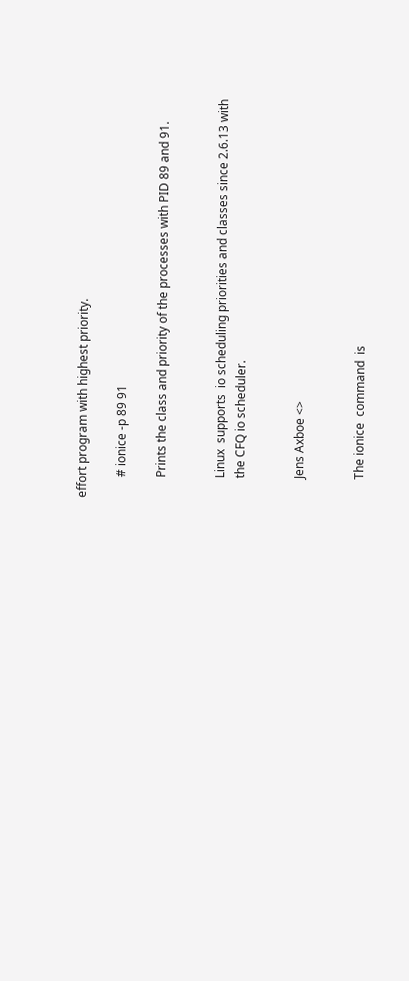effort program with highest priority.

       # ionice -p 89 91

       Prints the class and priority of the processes with PID 89 and 91.


       Linux  supports  io scheduling priorities and classes since 2.6.13 with
       the CFQ io scheduler.


       Jens Axboe <>


       The ionice  command  is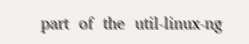part  of  the  util-linux-ng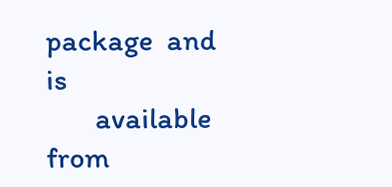package  and  is
       available from